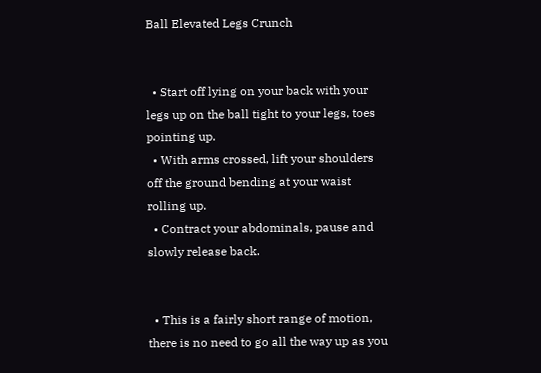Ball Elevated Legs Crunch


  • Start off lying on your back with your legs up on the ball tight to your legs, toes pointing up.
  • With arms crossed, lift your shoulders off the ground bending at your waist rolling up.
  • Contract your abdominals, pause and slowly release back.


  • This is a fairly short range of motion, there is no need to go all the way up as you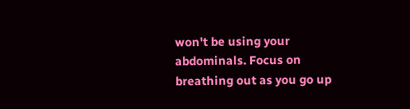won't be using your abdominals. Focus on breathing out as you go up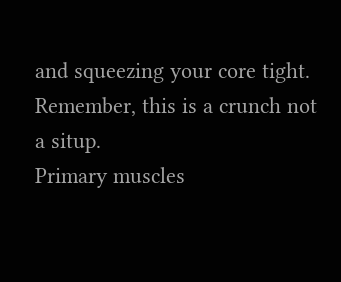and squeezing your core tight. Remember, this is a crunch not a situp.
Primary muscles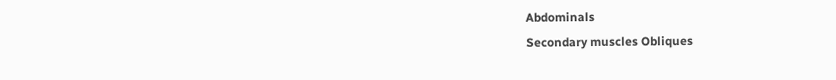Abdominals
Secondary muscles Obliques